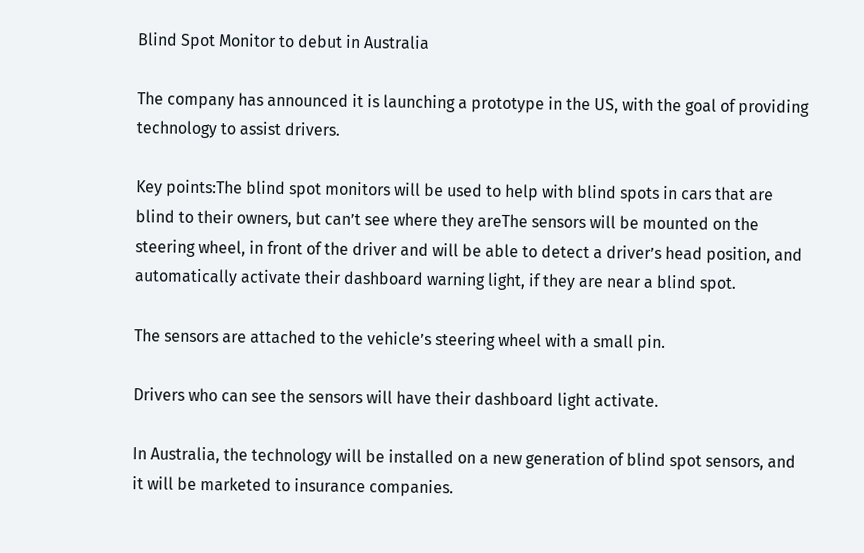Blind Spot Monitor to debut in Australia

The company has announced it is launching a prototype in the US, with the goal of providing technology to assist drivers.

Key points:The blind spot monitors will be used to help with blind spots in cars that are blind to their owners, but can’t see where they areThe sensors will be mounted on the steering wheel, in front of the driver and will be able to detect a driver’s head position, and automatically activate their dashboard warning light, if they are near a blind spot.

The sensors are attached to the vehicle’s steering wheel with a small pin.

Drivers who can see the sensors will have their dashboard light activate.

In Australia, the technology will be installed on a new generation of blind spot sensors, and it will be marketed to insurance companies.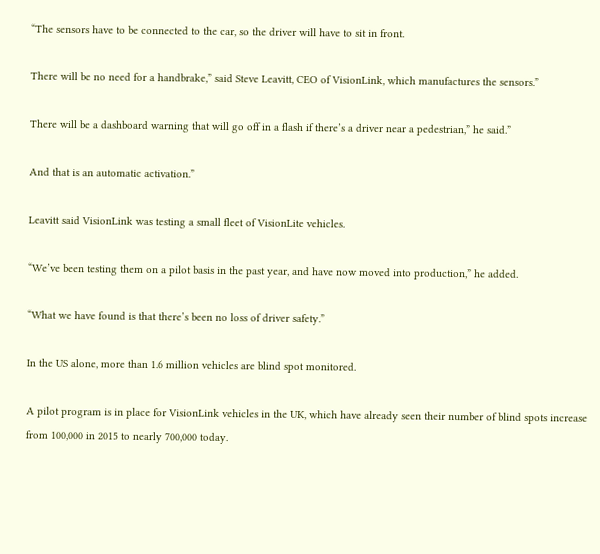“The sensors have to be connected to the car, so the driver will have to sit in front.

There will be no need for a handbrake,” said Steve Leavitt, CEO of VisionLink, which manufactures the sensors.”

There will be a dashboard warning that will go off in a flash if there’s a driver near a pedestrian,” he said.”

And that is an automatic activation.”

Leavitt said VisionLink was testing a small fleet of VisionLite vehicles.

“We’ve been testing them on a pilot basis in the past year, and have now moved into production,” he added.

“What we have found is that there’s been no loss of driver safety.”

In the US alone, more than 1.6 million vehicles are blind spot monitored.

A pilot program is in place for VisionLink vehicles in the UK, which have already seen their number of blind spots increase from 100,000 in 2015 to nearly 700,000 today.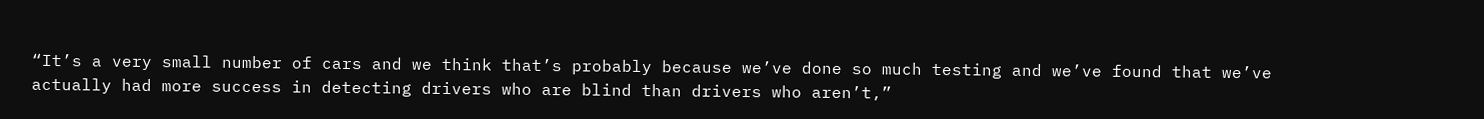“It’s a very small number of cars and we think that’s probably because we’ve done so much testing and we’ve found that we’ve actually had more success in detecting drivers who are blind than drivers who aren’t,”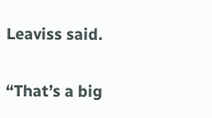Leaviss said.

“That’s a big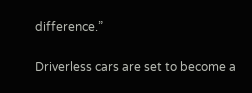difference.”

Driverless cars are set to become a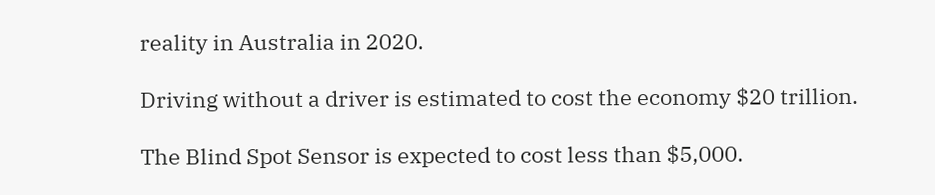reality in Australia in 2020.

Driving without a driver is estimated to cost the economy $20 trillion.

The Blind Spot Sensor is expected to cost less than $5,000.